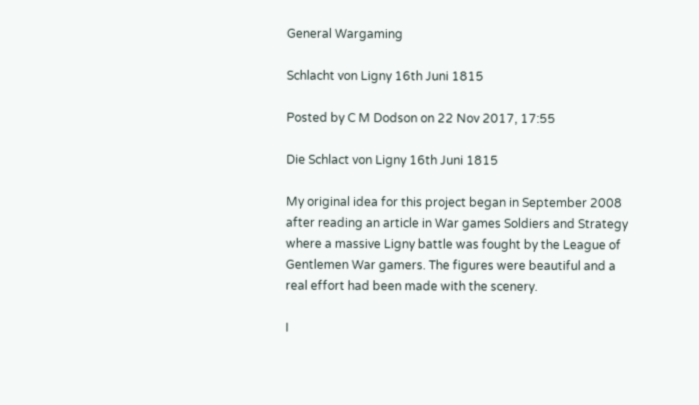General Wargaming

Schlacht von Ligny 16th Juni 1815

Posted by C M Dodson on 22 Nov 2017, 17:55

Die Schlact von Ligny 16th Juni 1815

My original idea for this project began in September 2008 after reading an article in War games Soldiers and Strategy where a massive Ligny battle was fought by the League of Gentlemen War gamers. The figures were beautiful and a real effort had been made with the scenery.

I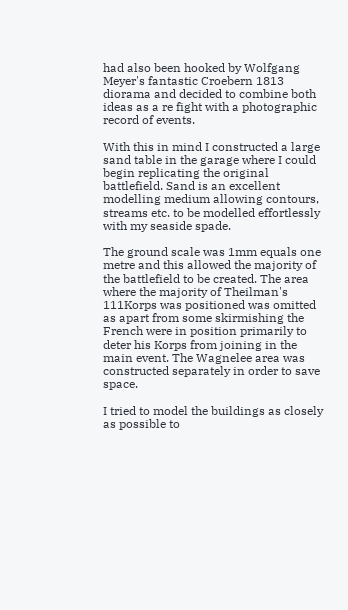had also been hooked by Wolfgang Meyer's fantastic Croebern 1813 diorama and decided to combine both ideas as a re fight with a photographic record of events.

With this in mind I constructed a large sand table in the garage where I could begin replicating the original battlefield. Sand is an excellent modelling medium allowing contours, streams etc. to be modelled effortlessly with my seaside spade.

The ground scale was 1mm equals one metre and this allowed the majority of the battlefield to be created. The area where the majority of Theilman's 111Korps was positioned was omitted as apart from some skirmishing the French were in position primarily to deter his Korps from joining in the main event. The Wagnelee area was constructed separately in order to save space.

I tried to model the buildings as closely as possible to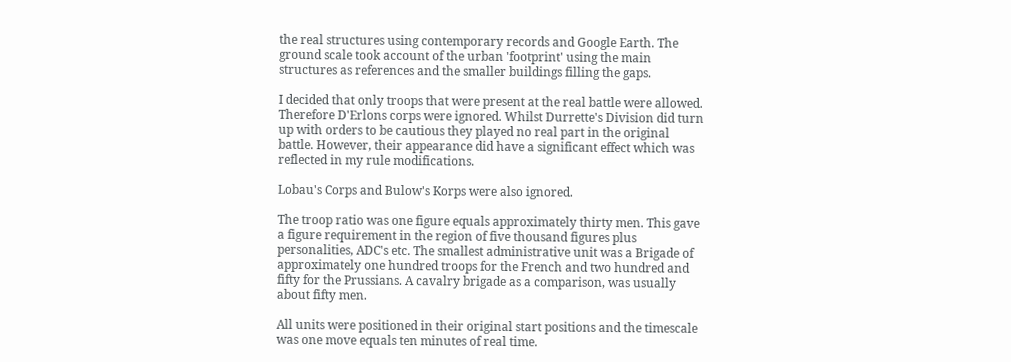the real structures using contemporary records and Google Earth. The ground scale took account of the urban 'footprint' using the main structures as references and the smaller buildings filling the gaps.

I decided that only troops that were present at the real battle were allowed. Therefore D'Erlons corps were ignored. Whilst Durrette's Division did turn up with orders to be cautious they played no real part in the original battle. However, their appearance did have a significant effect which was reflected in my rule modifications.

Lobau's Corps and Bulow's Korps were also ignored.

The troop ratio was one figure equals approximately thirty men. This gave a figure requirement in the region of five thousand figures plus personalities, ADC's etc. The smallest administrative unit was a Brigade of approximately one hundred troops for the French and two hundred and fifty for the Prussians. A cavalry brigade as a comparison, was usually about fifty men.

All units were positioned in their original start positions and the timescale was one move equals ten minutes of real time.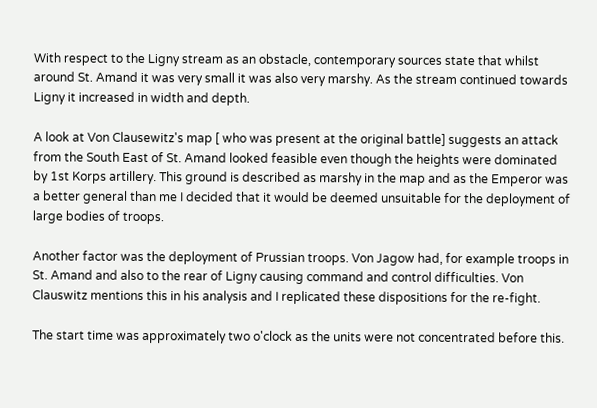With respect to the Ligny stream as an obstacle, contemporary sources state that whilst around St. Amand it was very small it was also very marshy. As the stream continued towards Ligny it increased in width and depth.

A look at Von Clausewitz's map [ who was present at the original battle] suggests an attack from the South East of St. Amand looked feasible even though the heights were dominated by 1st Korps artillery. This ground is described as marshy in the map and as the Emperor was a better general than me I decided that it would be deemed unsuitable for the deployment of large bodies of troops.

Another factor was the deployment of Prussian troops. Von Jagow had, for example troops in St. Amand and also to the rear of Ligny causing command and control difficulties. Von Clauswitz mentions this in his analysis and I replicated these dispositions for the re-fight.

The start time was approximately two o'clock as the units were not concentrated before this.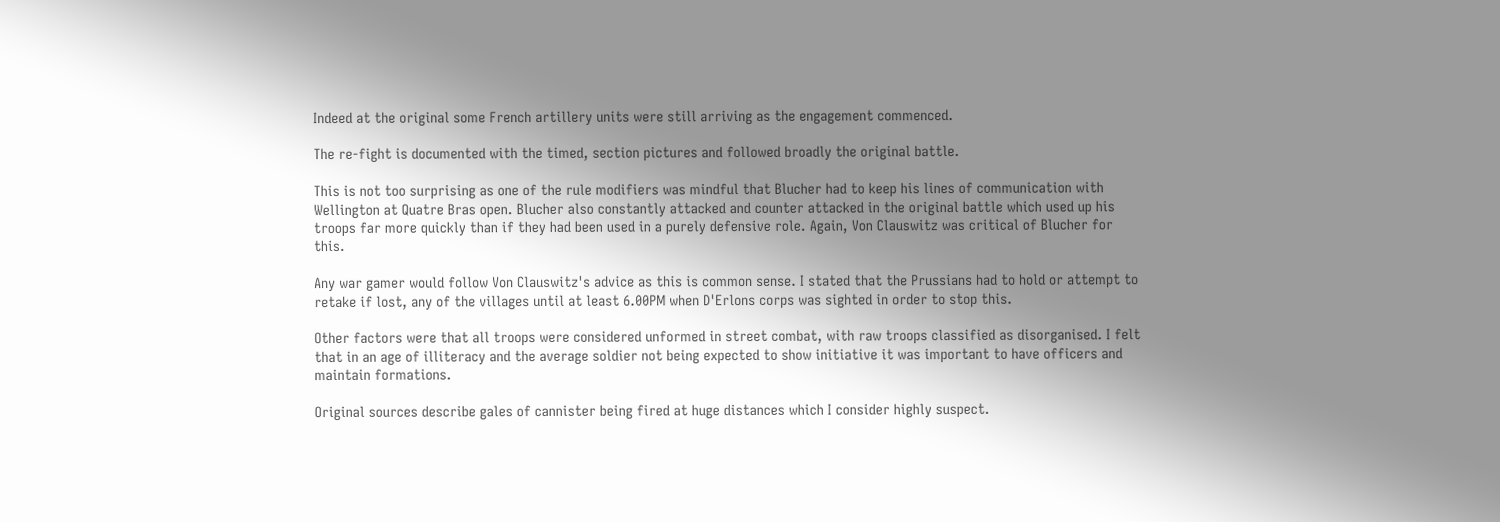Indeed at the original some French artillery units were still arriving as the engagement commenced.

The re-fight is documented with the timed, section pictures and followed broadly the original battle.

This is not too surprising as one of the rule modifiers was mindful that Blucher had to keep his lines of communication with Wellington at Quatre Bras open. Blucher also constantly attacked and counter attacked in the original battle which used up his troops far more quickly than if they had been used in a purely defensive role. Again, Von Clauswitz was critical of Blucher for this.

Any war gamer would follow Von Clauswitz's advice as this is common sense. I stated that the Prussians had to hold or attempt to retake if lost, any of the villages until at least 6.00PM when D'Erlons corps was sighted in order to stop this.

Other factors were that all troops were considered unformed in street combat, with raw troops classified as disorganised. I felt that in an age of illiteracy and the average soldier not being expected to show initiative it was important to have officers and maintain formations.

Original sources describe gales of cannister being fired at huge distances which I consider highly suspect.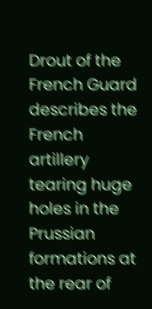Drout of the French Guard describes the French artillery tearing huge holes in the Prussian formations at the rear of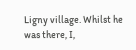Ligny village. Whilst he was there, I,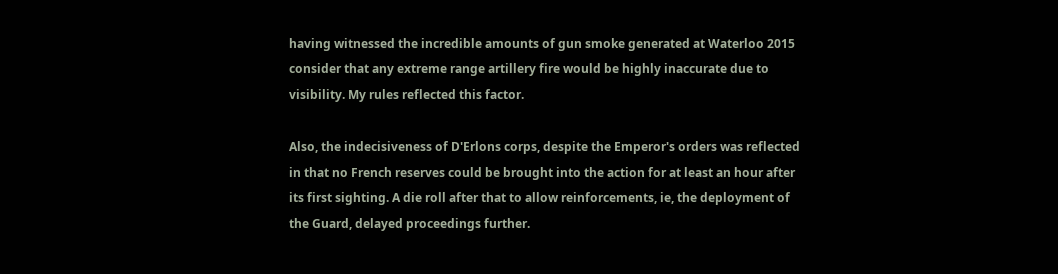having witnessed the incredible amounts of gun smoke generated at Waterloo 2015 consider that any extreme range artillery fire would be highly inaccurate due to visibility. My rules reflected this factor.

Also, the indecisiveness of D'Erlons corps, despite the Emperor's orders was reflected in that no French reserves could be brought into the action for at least an hour after its first sighting. A die roll after that to allow reinforcements, ie, the deployment of the Guard, delayed proceedings further.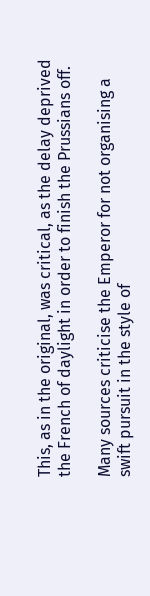This, as in the original, was critical, as the delay deprived the French of daylight in order to finish the Prussians off.

Many sources criticise the Emperor for not organising a swift pursuit in the style of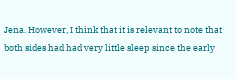Jena. However, I think that it is relevant to note that both sides had had very little sleep since the early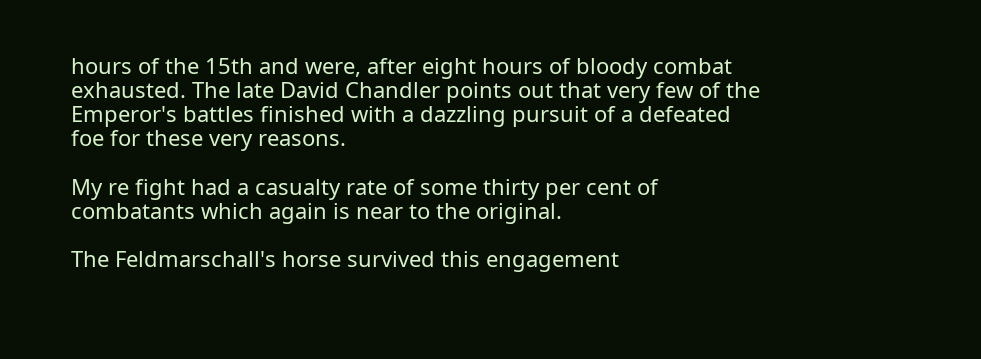hours of the 15th and were, after eight hours of bloody combat exhausted. The late David Chandler points out that very few of the Emperor's battles finished with a dazzling pursuit of a defeated foe for these very reasons.

My re fight had a casualty rate of some thirty per cent of combatants which again is near to the original.

The Feldmarschall's horse survived this engagement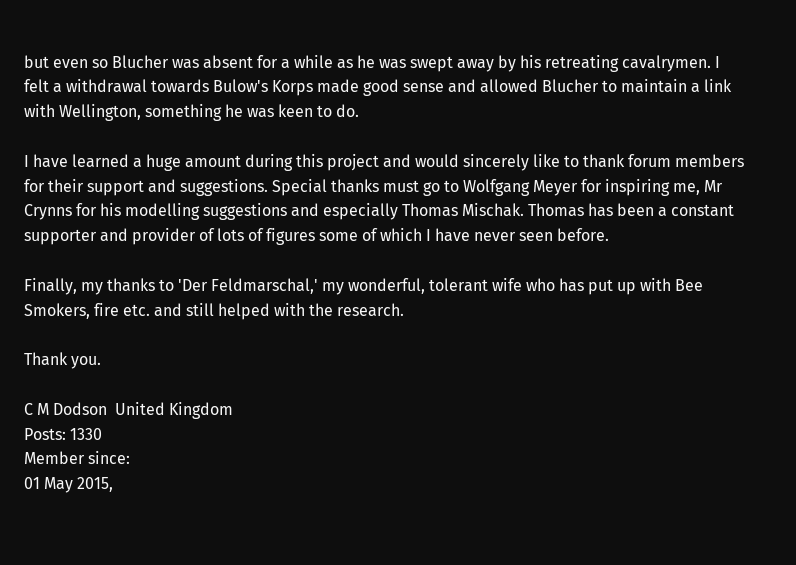but even so Blucher was absent for a while as he was swept away by his retreating cavalrymen. I felt a withdrawal towards Bulow's Korps made good sense and allowed Blucher to maintain a link with Wellington, something he was keen to do.

I have learned a huge amount during this project and would sincerely like to thank forum members for their support and suggestions. Special thanks must go to Wolfgang Meyer for inspiring me, Mr Crynns for his modelling suggestions and especially Thomas Mischak. Thomas has been a constant supporter and provider of lots of figures some of which I have never seen before.

Finally, my thanks to 'Der Feldmarschal,' my wonderful, tolerant wife who has put up with Bee Smokers, fire etc. and still helped with the research.

Thank you.

C M Dodson  United Kingdom
Posts: 1330
Member since:
01 May 2015,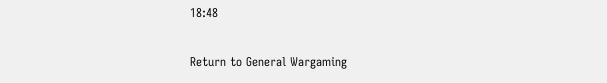18:48

Return to General Wargaming